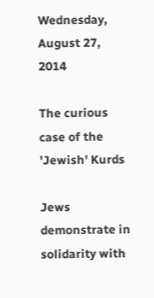Wednesday, August 27, 2014

The curious case of the 'Jewish' Kurds

Jews demonstrate in solidarity with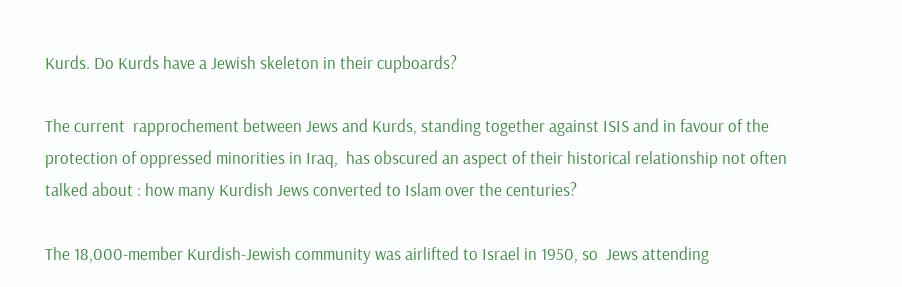Kurds. Do Kurds have a Jewish skeleton in their cupboards?

The current  rapprochement between Jews and Kurds, standing together against ISIS and in favour of the protection of oppressed minorities in Iraq,  has obscured an aspect of their historical relationship not often talked about : how many Kurdish Jews converted to Islam over the centuries?

The 18,000-member Kurdish-Jewish community was airlifted to Israel in 1950, so  Jews attending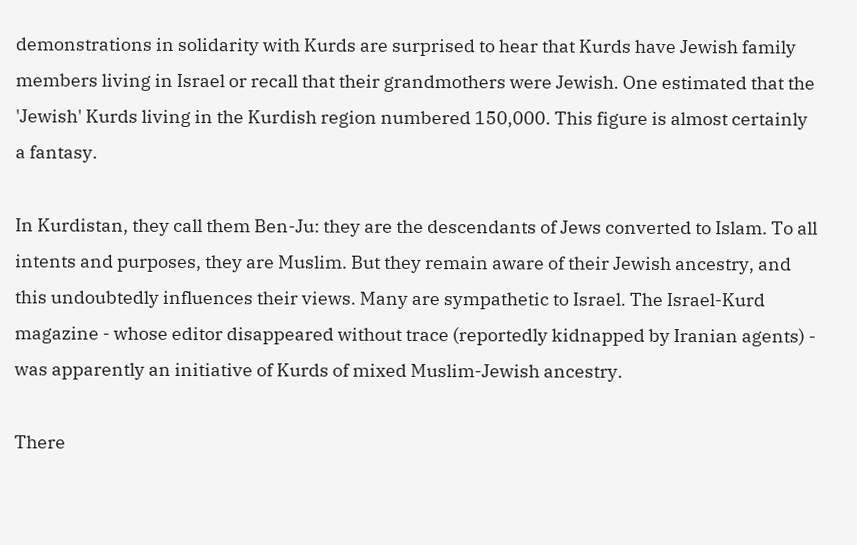demonstrations in solidarity with Kurds are surprised to hear that Kurds have Jewish family members living in Israel or recall that their grandmothers were Jewish. One estimated that the 'Jewish' Kurds living in the Kurdish region numbered 150,000. This figure is almost certainly a fantasy.

In Kurdistan, they call them Ben-Ju: they are the descendants of Jews converted to Islam. To all intents and purposes, they are Muslim. But they remain aware of their Jewish ancestry, and this undoubtedly influences their views. Many are sympathetic to Israel. The Israel-Kurd magazine - whose editor disappeared without trace (reportedly kidnapped by Iranian agents) - was apparently an initiative of Kurds of mixed Muslim-Jewish ancestry.

There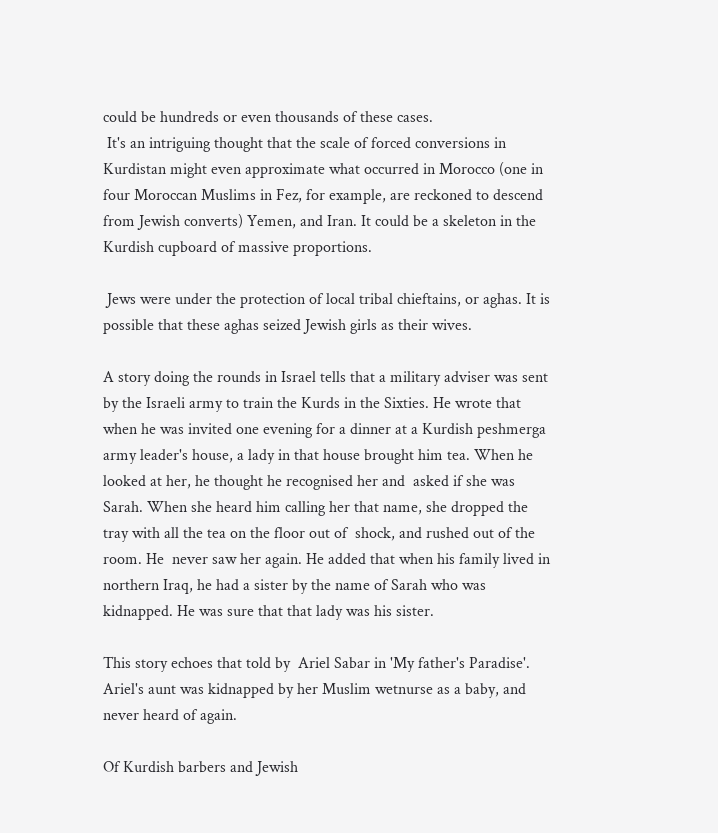could be hundreds or even thousands of these cases.
 It's an intriguing thought that the scale of forced conversions in Kurdistan might even approximate what occurred in Morocco (one in four Moroccan Muslims in Fez, for example, are reckoned to descend from Jewish converts) Yemen, and Iran. It could be a skeleton in the Kurdish cupboard of massive proportions.

 Jews were under the protection of local tribal chieftains, or aghas. It is possible that these aghas seized Jewish girls as their wives.

A story doing the rounds in Israel tells that a military adviser was sent by the Israeli army to train the Kurds in the Sixties. He wrote that when he was invited one evening for a dinner at a Kurdish peshmerga army leader's house, a lady in that house brought him tea. When he looked at her, he thought he recognised her and  asked if she was Sarah. When she heard him calling her that name, she dropped the tray with all the tea on the floor out of  shock, and rushed out of the room. He  never saw her again. He added that when his family lived in northern Iraq, he had a sister by the name of Sarah who was kidnapped. He was sure that that lady was his sister.

This story echoes that told by  Ariel Sabar in 'My father's Paradise'. Ariel's aunt was kidnapped by her Muslim wetnurse as a baby, and never heard of again.

Of Kurdish barbers and Jewish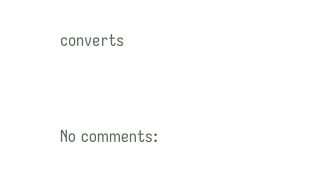converts


No comments: